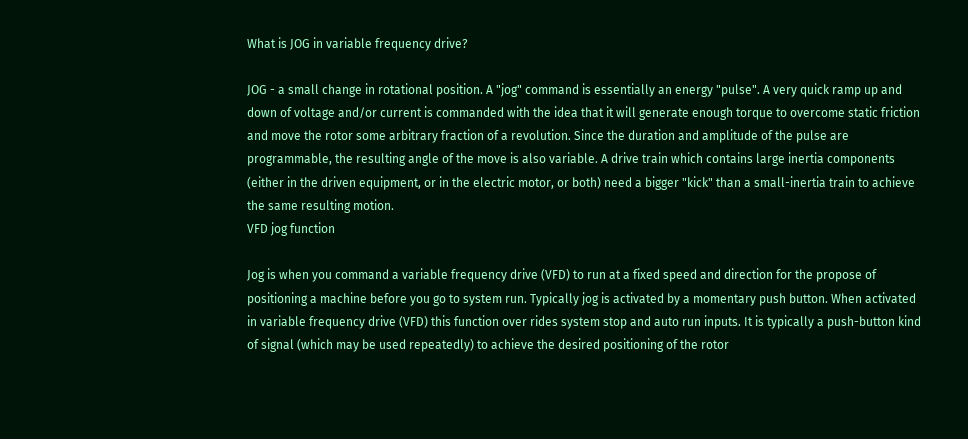What is JOG in variable frequency drive?

JOG - a small change in rotational position. A "jog" command is essentially an energy "pulse". A very quick ramp up and down of voltage and/or current is commanded with the idea that it will generate enough torque to overcome static friction and move the rotor some arbitrary fraction of a revolution. Since the duration and amplitude of the pulse are programmable, the resulting angle of the move is also variable. A drive train which contains large inertia components (either in the driven equipment, or in the electric motor, or both) need a bigger "kick" than a small-inertia train to achieve the same resulting motion.
VFD jog function

Jog is when you command a variable frequency drive (VFD) to run at a fixed speed and direction for the propose of positioning a machine before you go to system run. Typically jog is activated by a momentary push button. When activated in variable frequency drive (VFD) this function over rides system stop and auto run inputs. It is typically a push-button kind of signal (which may be used repeatedly) to achieve the desired positioning of the rotor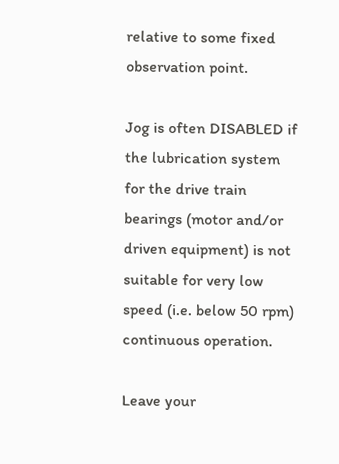relative to some fixed observation point.

Jog is often DISABLED if the lubrication system for the drive train bearings (motor and/or driven equipment) is not suitable for very low speed (i.e. below 50 rpm) continuous operation.

Leave your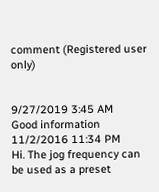comment (Registered user only)


9/27/2019 3:45 AM
Good information
11/2/2016 11:34 PM
Hi. The jog frequency can be used as a preset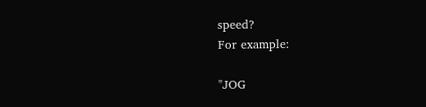speed?
For example:

"JOG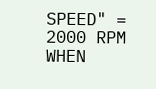SPEED" = 2000 RPM
WHEN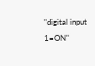"digital input 1=ON"